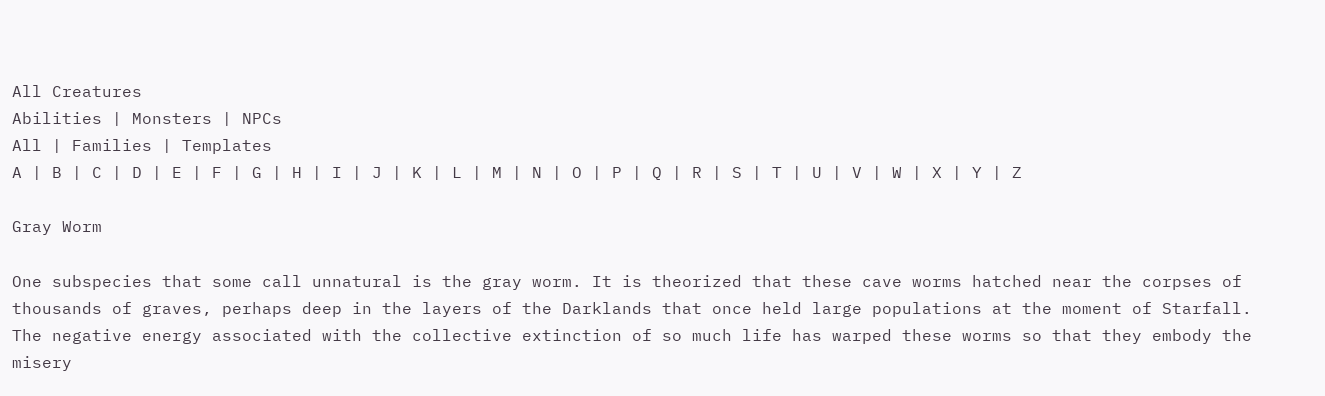All Creatures
Abilities | Monsters | NPCs
All | Families | Templates
A | B | C | D | E | F | G | H | I | J | K | L | M | N | O | P | Q | R | S | T | U | V | W | X | Y | Z

Gray Worm

One subspecies that some call unnatural is the gray worm. It is theorized that these cave worms hatched near the corpses of thousands of graves, perhaps deep in the layers of the Darklands that once held large populations at the moment of Starfall. The negative energy associated with the collective extinction of so much life has warped these worms so that they embody the misery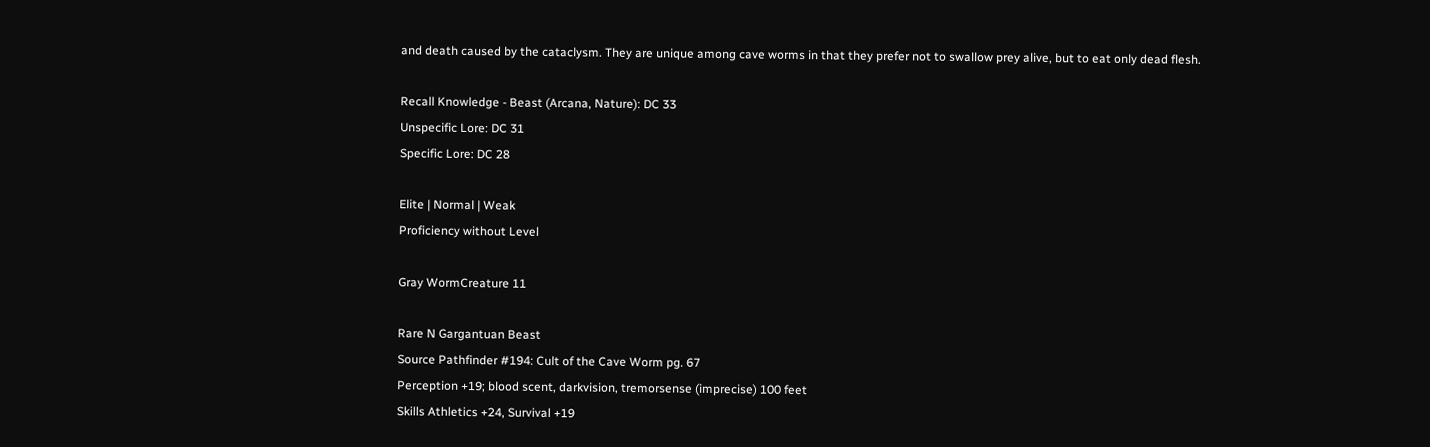and death caused by the cataclysm. They are unique among cave worms in that they prefer not to swallow prey alive, but to eat only dead flesh.

Recall Knowledge - Beast (Arcana, Nature): DC 33
Unspecific Lore: DC 31
Specific Lore: DC 28

Elite | Normal | Weak
Proficiency without Level

Gray WormCreature 11

Rare N Gargantuan Beast
Source Pathfinder #194: Cult of the Cave Worm pg. 67
Perception +19; blood scent, darkvision, tremorsense (imprecise) 100 feet
Skills Athletics +24, Survival +19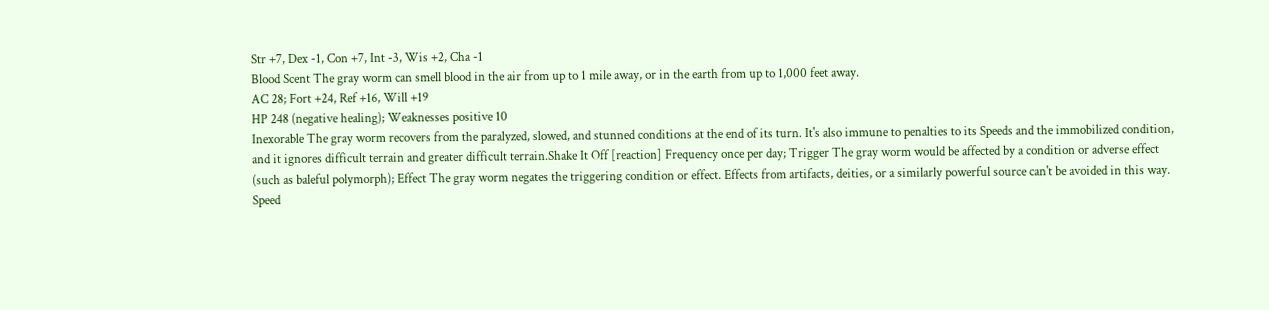Str +7, Dex -1, Con +7, Int -3, Wis +2, Cha -1
Blood Scent The gray worm can smell blood in the air from up to 1 mile away, or in the earth from up to 1,000 feet away.
AC 28; Fort +24, Ref +16, Will +19
HP 248 (negative healing); Weaknesses positive 10
Inexorable The gray worm recovers from the paralyzed, slowed, and stunned conditions at the end of its turn. It's also immune to penalties to its Speeds and the immobilized condition, and it ignores difficult terrain and greater difficult terrain.Shake It Off [reaction] Frequency once per day; Trigger The gray worm would be affected by a condition or adverse effect (such as baleful polymorph); Effect The gray worm negates the triggering condition or effect. Effects from artifacts, deities, or a similarly powerful source can't be avoided in this way.
Speed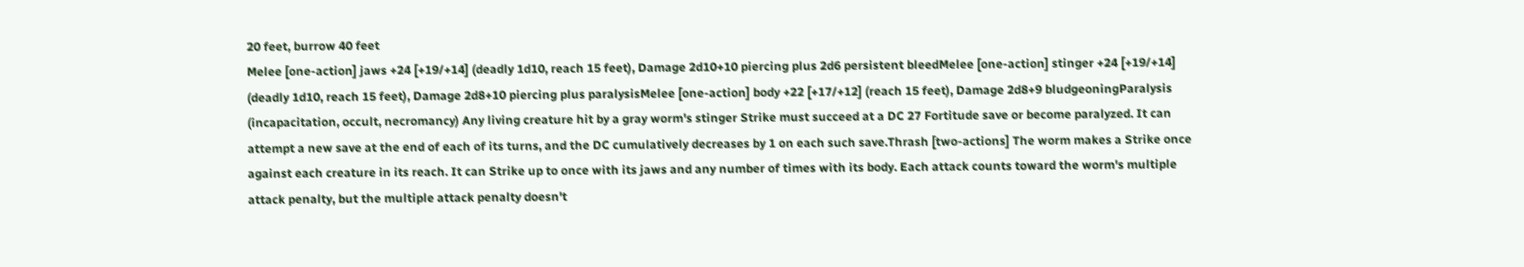20 feet, burrow 40 feet
Melee [one-action] jaws +24 [+19/+14] (deadly 1d10, reach 15 feet), Damage 2d10+10 piercing plus 2d6 persistent bleedMelee [one-action] stinger +24 [+19/+14] (deadly 1d10, reach 15 feet), Damage 2d8+10 piercing plus paralysisMelee [one-action] body +22 [+17/+12] (reach 15 feet), Damage 2d8+9 bludgeoningParalysis (incapacitation, occult, necromancy) Any living creature hit by a gray worm's stinger Strike must succeed at a DC 27 Fortitude save or become paralyzed. It can attempt a new save at the end of each of its turns, and the DC cumulatively decreases by 1 on each such save.Thrash [two-actions] The worm makes a Strike once against each creature in its reach. It can Strike up to once with its jaws and any number of times with its body. Each attack counts toward the worm's multiple attack penalty, but the multiple attack penalty doesn't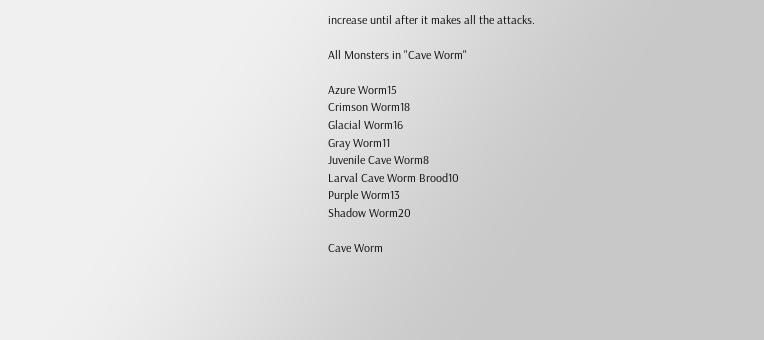increase until after it makes all the attacks.

All Monsters in "Cave Worm"

Azure Worm15
Crimson Worm18
Glacial Worm16
Gray Worm11
Juvenile Cave Worm8
Larval Cave Worm Brood10
Purple Worm13
Shadow Worm20

Cave Worm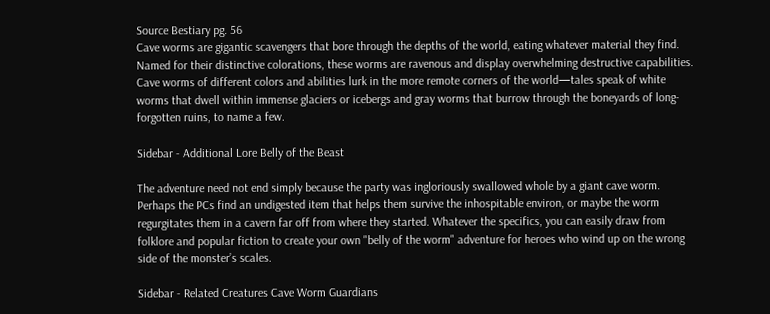Source Bestiary pg. 56
Cave worms are gigantic scavengers that bore through the depths of the world, eating whatever material they find. Named for their distinctive colorations, these worms are ravenous and display overwhelming destructive capabilities. Cave worms of different colors and abilities lurk in the more remote corners of the world—tales speak of white worms that dwell within immense glaciers or icebergs and gray worms that burrow through the boneyards of long-forgotten ruins, to name a few.

Sidebar - Additional Lore Belly of the Beast

The adventure need not end simply because the party was ingloriously swallowed whole by a giant cave worm. Perhaps the PCs find an undigested item that helps them survive the inhospitable environ, or maybe the worm regurgitates them in a cavern far off from where they started. Whatever the specifics, you can easily draw from folklore and popular fiction to create your own "belly of the worm" adventure for heroes who wind up on the wrong side of the monster’s scales.

Sidebar - Related Creatures Cave Worm Guardians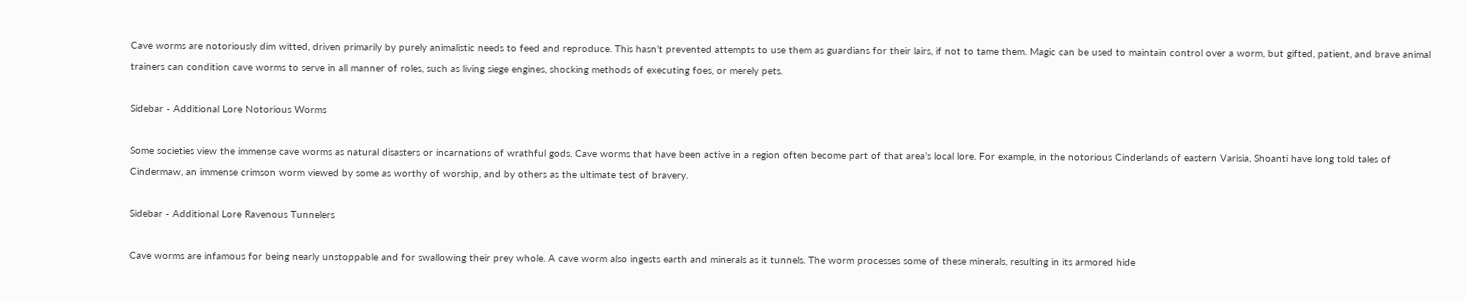Cave worms are notoriously dim witted, driven primarily by purely animalistic needs to feed and reproduce. This hasn’t prevented attempts to use them as guardians for their lairs, if not to tame them. Magic can be used to maintain control over a worm, but gifted, patient, and brave animal trainers can condition cave worms to serve in all manner of roles, such as living siege engines, shocking methods of executing foes, or merely pets.

Sidebar - Additional Lore Notorious Worms

Some societies view the immense cave worms as natural disasters or incarnations of wrathful gods. Cave worms that have been active in a region often become part of that area’s local lore. For example, in the notorious Cinderlands of eastern Varisia, Shoanti have long told tales of Cindermaw, an immense crimson worm viewed by some as worthy of worship, and by others as the ultimate test of bravery.

Sidebar - Additional Lore Ravenous Tunnelers

Cave worms are infamous for being nearly unstoppable and for swallowing their prey whole. A cave worm also ingests earth and minerals as it tunnels. The worm processes some of these minerals, resulting in its armored hide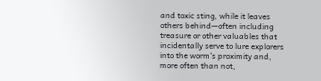and toxic sting, while it leaves others behind—often including treasure or other valuables that incidentally serve to lure explorers into the worm’s proximity and, more often than not,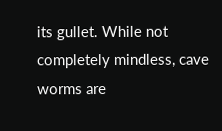its gullet. While not completely mindless, cave worms are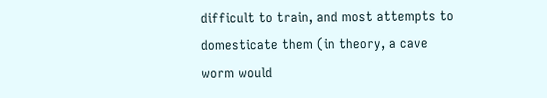difficult to train, and most attempts to domesticate them (in theory, a cave worm would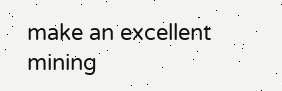make an excellent mining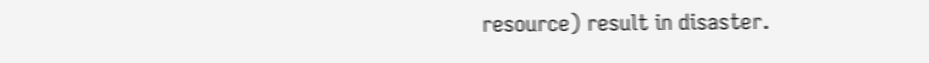resource) result in disaster.